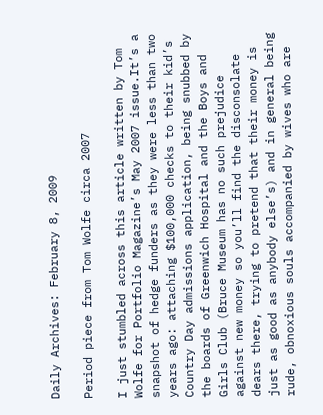Daily Archives: February 8, 2009

Period piece from Tom Wolfe circa 2007

I just stumbled across this article written by Tom Wolfe for Portfolio Magazine’s May 2007 issue.It’s a snapshot of hedge funders as they were less than two years ago: attaching $100,000 checks to their kid’s Country Day admissions application, being snubbed by the boards of Greenwich Hospital and the Boys and Girls Club (Bruce Museum has no such prejudice against new money so you’ll find the disconsolate dears there, trying to pretend that their money is just as good as anybody else’s) and in general being rude, obnoxious souls accompanied by wives who are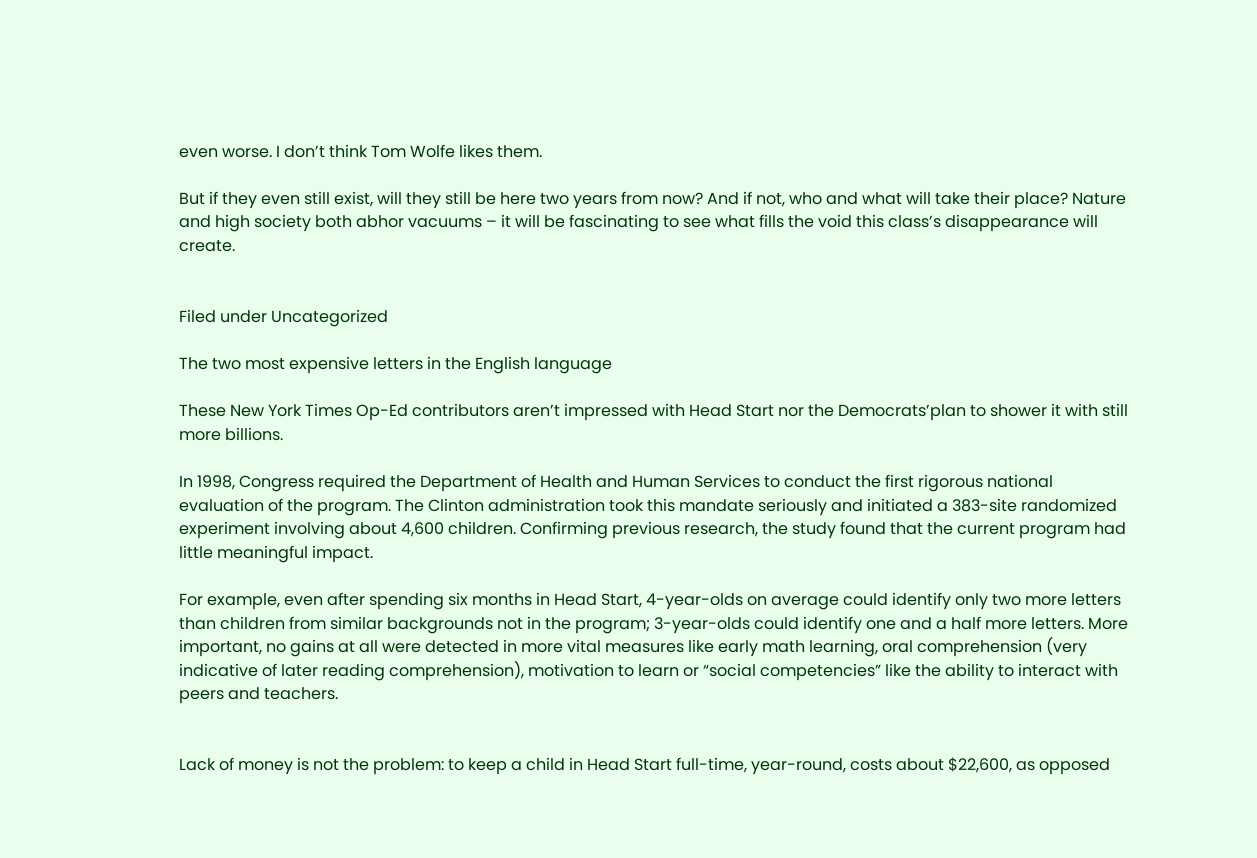even worse. I don’t think Tom Wolfe likes them.

But if they even still exist, will they still be here two years from now? And if not, who and what will take their place? Nature and high society both abhor vacuums – it will be fascinating to see what fills the void this class’s disappearance will create.


Filed under Uncategorized

The two most expensive letters in the English language

These New York Times Op-Ed contributors aren’t impressed with Head Start nor the Democrats’plan to shower it with still more billions.

In 1998, Congress required the Department of Health and Human Services to conduct the first rigorous national evaluation of the program. The Clinton administration took this mandate seriously and initiated a 383-site randomized experiment involving about 4,600 children. Confirming previous research, the study found that the current program had little meaningful impact.

For example, even after spending six months in Head Start, 4-year-olds on average could identify only two more letters than children from similar backgrounds not in the program; 3-year-olds could identify one and a half more letters. More important, no gains at all were detected in more vital measures like early math learning, oral comprehension (very indicative of later reading comprehension), motivation to learn or “social competencies” like the ability to interact with peers and teachers.


Lack of money is not the problem: to keep a child in Head Start full-time, year-round, costs about $22,600, as opposed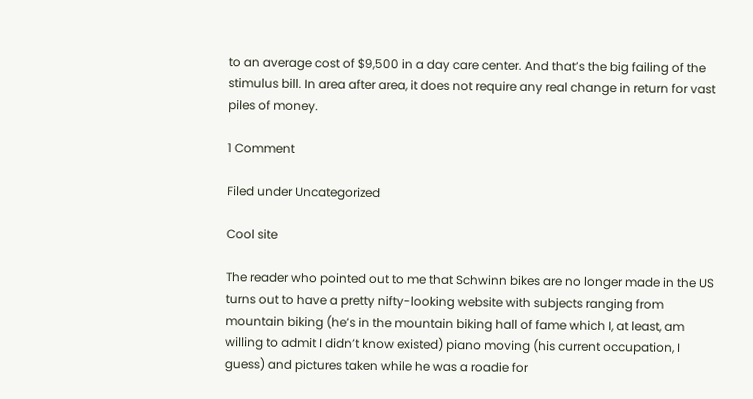to an average cost of $9,500 in a day care center. And that’s the big failing of the stimulus bill. In area after area, it does not require any real change in return for vast piles of money.

1 Comment

Filed under Uncategorized

Cool site

The reader who pointed out to me that Schwinn bikes are no longer made in the US turns out to have a pretty nifty-looking website with subjects ranging from mountain biking (he’s in the mountain biking hall of fame which I, at least, am willing to admit I didn’t know existed) piano moving (his current occupation, I guess) and pictures taken while he was a roadie for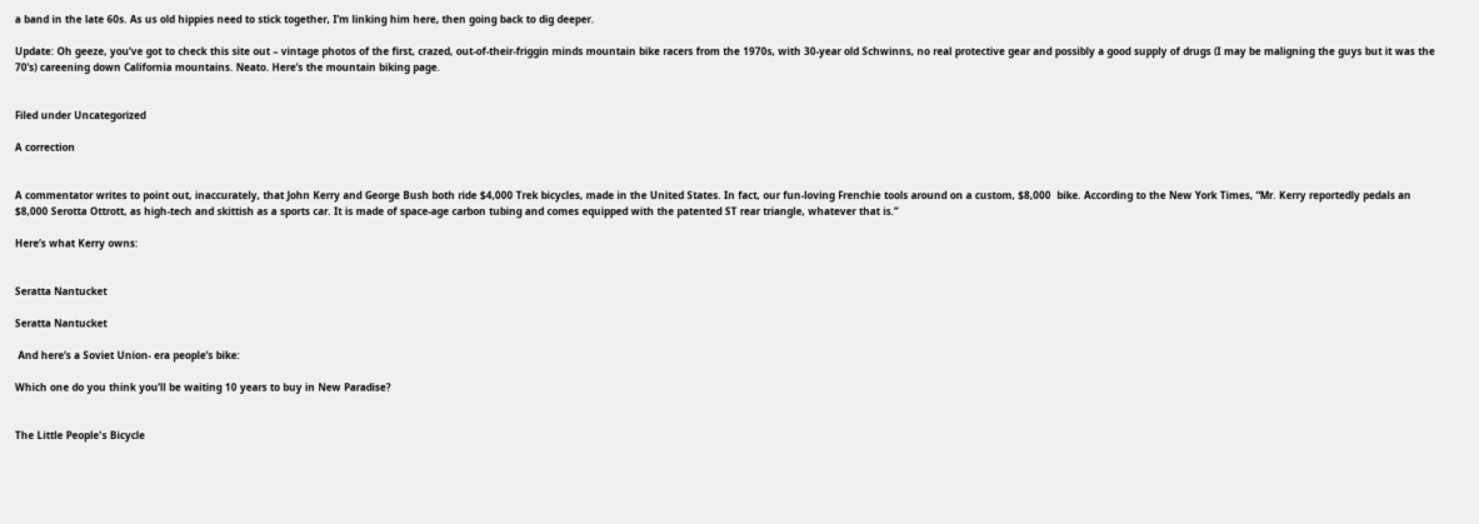a band in the late 60s. As us old hippies need to stick together, I’m linking him here, then going back to dig deeper.

Update: Oh geeze, you’ve got to check this site out – vintage photos of the first, crazed, out-of-their-friggin minds mountain bike racers from the 1970s, with 30-year old Schwinns, no real protective gear and possibly a good supply of drugs (I may be maligning the guys but it was the 70’s) careening down California mountains. Neato. Here’s the mountain biking page.


Filed under Uncategorized

A correction


A commentator writes to point out, inaccurately, that John Kerry and George Bush both ride $4,000 Trek bicycles, made in the United States. In fact, our fun-loving Frenchie tools around on a custom, $8,000  bike. According to the New York Times, “Mr. Kerry reportedly pedals an $8,000 Serotta Ottrott, as high-tech and skittish as a sports car. It is made of space-age carbon tubing and comes equipped with the patented ST rear triangle, whatever that is.”

Here’s what Kerry owns:


Seratta Nantucket

Seratta Nantucket

 And here’s a Soviet Union- era people’s bike:

Which one do you think you’ll be waiting 10 years to buy in New Paradise?


The Little People's Bicycle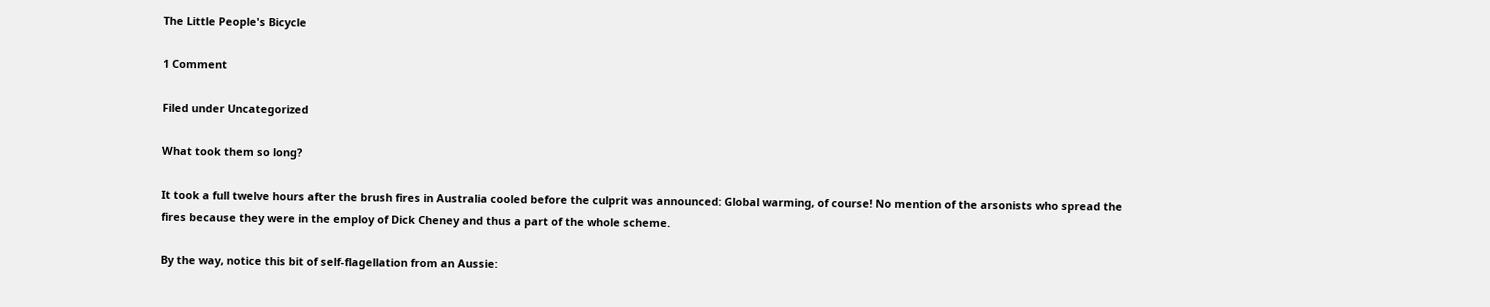The Little People's Bicycle

1 Comment

Filed under Uncategorized

What took them so long?

It took a full twelve hours after the brush fires in Australia cooled before the culprit was announced: Global warming, of course! No mention of the arsonists who spread the fires because they were in the employ of Dick Cheney and thus a part of the whole scheme.

By the way, notice this bit of self-flagellation from an Aussie: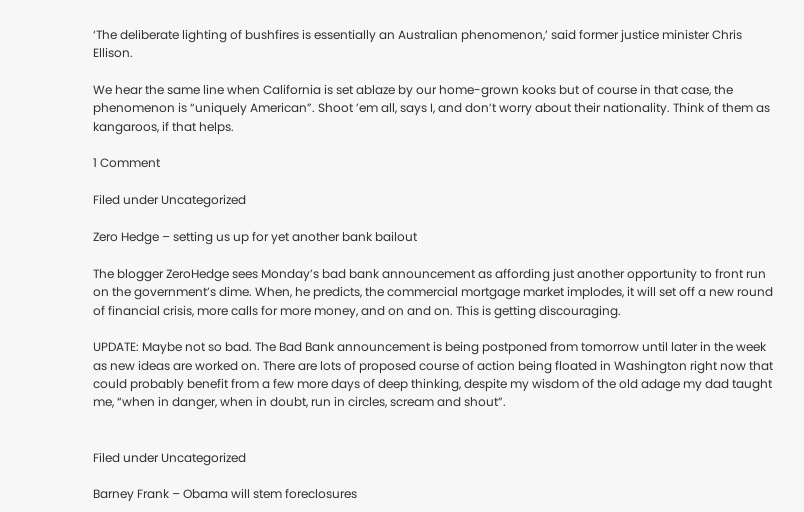‘The deliberate lighting of bushfires is essentially an Australian phenomenon,’ said former justice minister Chris Ellison.

We hear the same line when California is set ablaze by our home-grown kooks but of course in that case, the phenomenon is “uniquely American”. Shoot ’em all, says I, and don’t worry about their nationality. Think of them as kangaroos, if that helps.

1 Comment

Filed under Uncategorized

Zero Hedge – setting us up for yet another bank bailout

The blogger ZeroHedge sees Monday’s bad bank announcement as affording just another opportunity to front run on the government’s dime. When, he predicts, the commercial mortgage market implodes, it will set off a new round of financial crisis, more calls for more money, and on and on. This is getting discouraging.

UPDATE: Maybe not so bad. The Bad Bank announcement is being postponed from tomorrow until later in the week as new ideas are worked on. There are lots of proposed course of action being floated in Washington right now that could probably benefit from a few more days of deep thinking, despite my wisdom of the old adage my dad taught me, “when in danger, when in doubt, run in circles, scream and shout”.


Filed under Uncategorized

Barney Frank – Obama will stem foreclosures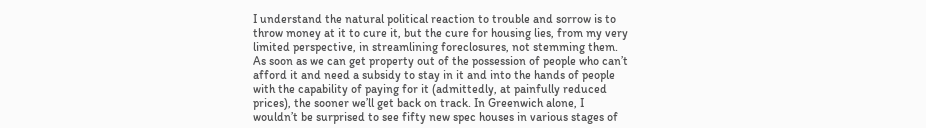I understand the natural political reaction to trouble and sorrow is to throw money at it to cure it, but the cure for housing lies, from my very limited perspective, in streamlining foreclosures, not stemming them. As soon as we can get property out of the possession of people who can’t afford it and need a subsidy to stay in it and into the hands of people with the capability of paying for it (admittedly, at painfully reduced prices), the sooner we’ll get back on track. In Greenwich alone, I wouldn’t be surprised to see fifty new spec houses in various stages of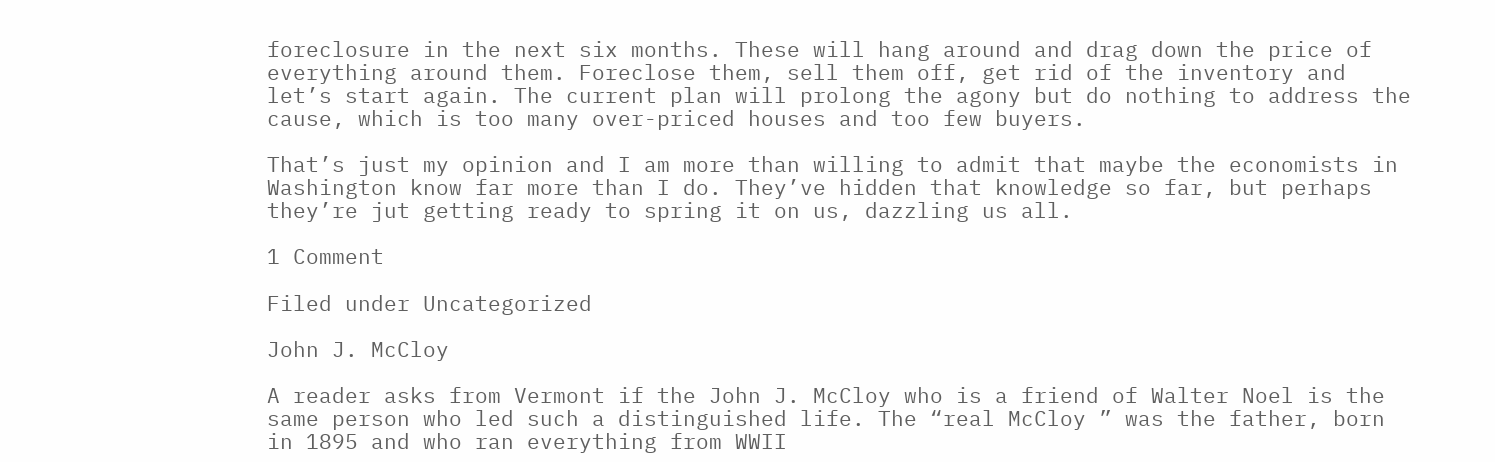foreclosure in the next six months. These will hang around and drag down the price of everything around them. Foreclose them, sell them off, get rid of the inventory and let’s start again. The current plan will prolong the agony but do nothing to address the cause, which is too many over-priced houses and too few buyers.

That’s just my opinion and I am more than willing to admit that maybe the economists in Washington know far more than I do. They’ve hidden that knowledge so far, but perhaps they’re jut getting ready to spring it on us, dazzling us all.

1 Comment

Filed under Uncategorized

John J. McCloy

A reader asks from Vermont if the John J. McCloy who is a friend of Walter Noel is the same person who led such a distinguished life. The “real McCloy ” was the father, born in 1895 and who ran everything from WWII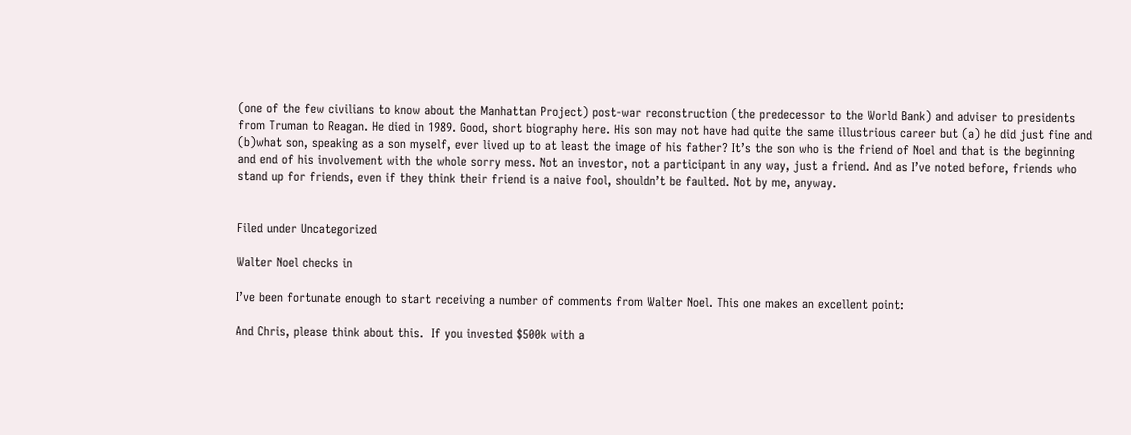(one of the few civilians to know about the Manhattan Project) post-war reconstruction (the predecessor to the World Bank) and adviser to presidents from Truman to Reagan. He died in 1989. Good, short biography here. His son may not have had quite the same illustrious career but (a) he did just fine and (b)what son, speaking as a son myself, ever lived up to at least the image of his father? It’s the son who is the friend of Noel and that is the beginning and end of his involvement with the whole sorry mess. Not an investor, not a participant in any way, just a friend. And as I’ve noted before, friends who stand up for friends, even if they think their friend is a naive fool, shouldn’t be faulted. Not by me, anyway.


Filed under Uncategorized

Walter Noel checks in

I’ve been fortunate enough to start receiving a number of comments from Walter Noel. This one makes an excellent point:

And Chris, please think about this.  If you invested $500k with a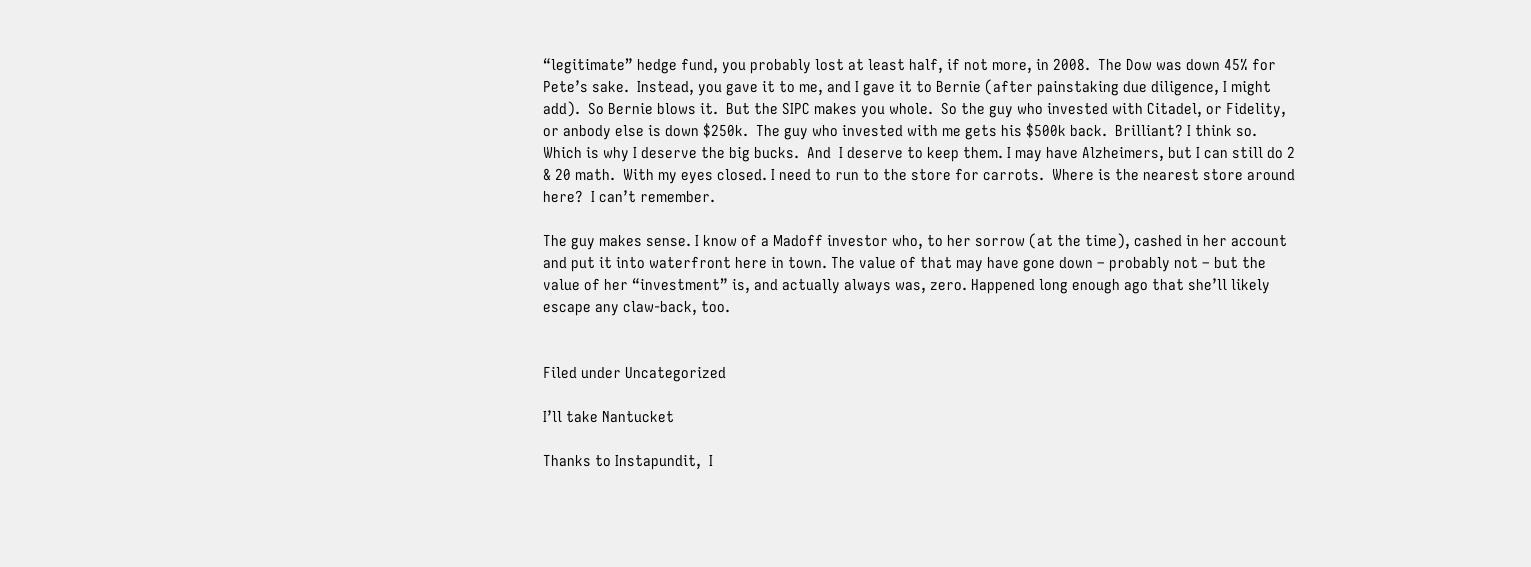“legitimate” hedge fund, you probably lost at least half, if not more, in 2008.  The Dow was down 45% for Pete’s sake.  Instead, you gave it to me, and I gave it to Bernie (after painstaking due diligence, I might add).  So Bernie blows it.  But the SIPC makes you whole.  So the guy who invested with Citadel, or Fidelity, or anbody else is down $250k.  The guy who invested with me gets his $500k back.  Brilliant? I think so.  Which is why I deserve the big bucks.  And  I deserve to keep them. I may have Alzheimers, but I can still do 2 & 20 math.  With my eyes closed. I need to run to the store for carrots.  Where is the nearest store around here?  I can’t remember.

The guy makes sense. I know of a Madoff investor who, to her sorrow (at the time), cashed in her account and put it into waterfront here in town. The value of that may have gone down – probably not – but the value of her “investment” is, and actually always was, zero. Happened long enough ago that she’ll likely escape any claw-back, too.


Filed under Uncategorized

I’ll take Nantucket

Thanks to Instapundit,  I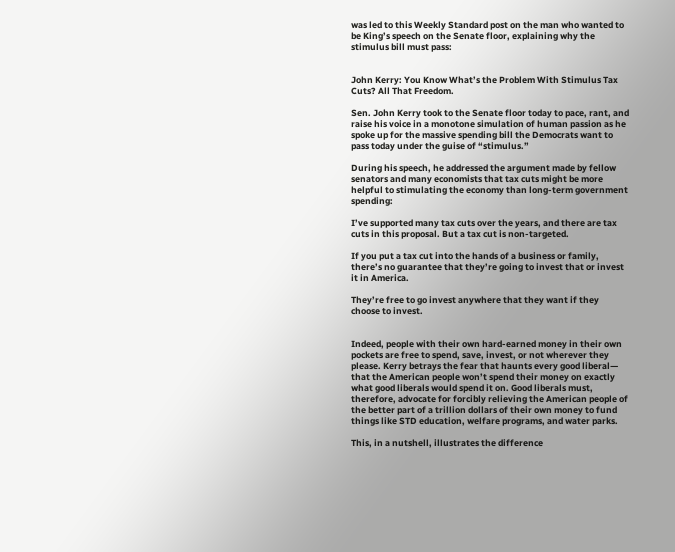was led to this Weekly Standard post on the man who wanted to be King’s speech on the Senate floor, explaining why the stimulus bill must pass:


John Kerry: You Know What’s the Problem With Stimulus Tax Cuts? All That Freedom.

Sen. John Kerry took to the Senate floor today to pace, rant, and raise his voice in a monotone simulation of human passion as he spoke up for the massive spending bill the Democrats want to pass today under the guise of “stimulus.”

During his speech, he addressed the argument made by fellow senators and many economists that tax cuts might be more helpful to stimulating the economy than long-term government spending:

I’ve supported many tax cuts over the years, and there are tax cuts in this proposal. But a tax cut is non-targeted.

If you put a tax cut into the hands of a business or family, there’s no guarantee that they’re going to invest that or invest it in America.

They’re free to go invest anywhere that they want if they choose to invest.


Indeed, people with their own hard-earned money in their own pockets are free to spend, save, invest, or not wherever they please. Kerry betrays the fear that haunts every good liberal— that the American people won’t spend their money on exactly what good liberals would spend it on. Good liberals must, therefore, advocate for forcibly relieving the American people of the better part of a trillion dollars of their own money to fund things like STD education, welfare programs, and water parks.

This, in a nutshell, illustrates the difference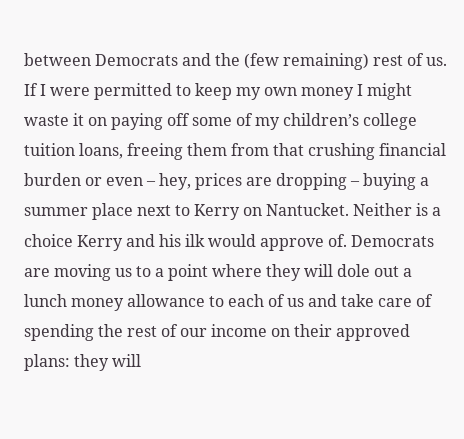between Democrats and the (few remaining) rest of us. If I were permitted to keep my own money I might waste it on paying off some of my children’s college tuition loans, freeing them from that crushing financial burden or even – hey, prices are dropping – buying a summer place next to Kerry on Nantucket. Neither is a choice Kerry and his ilk would approve of. Democrats are moving us to a point where they will dole out a lunch money allowance to each of us and take care of spending the rest of our income on their approved plans: they will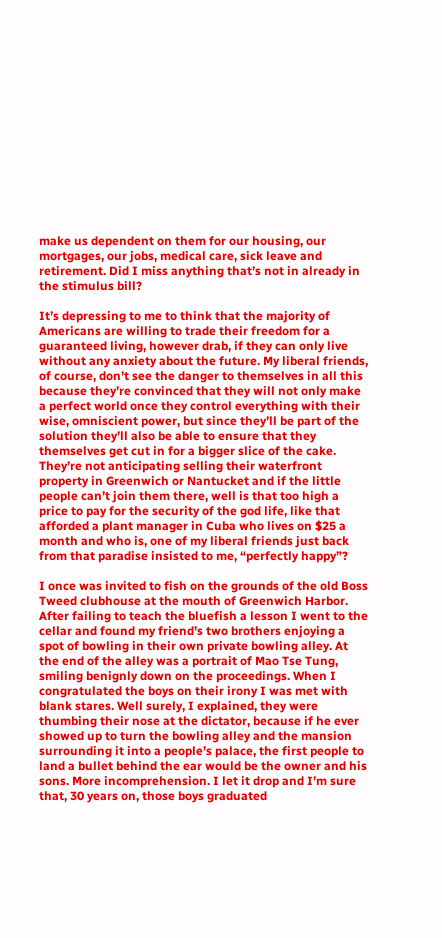make us dependent on them for our housing, our mortgages, our jobs, medical care, sick leave and retirement. Did I miss anything that’s not in already in the stimulus bill?

It’s depressing to me to think that the majority of Americans are willing to trade their freedom for a guaranteed living, however drab, if they can only live without any anxiety about the future. My liberal friends, of course, don’t see the danger to themselves in all this because they’re convinced that they will not only make a perfect world once they control everything with their wise, omniscient power, but since they’ll be part of the solution they’ll also be able to ensure that they themselves get cut in for a bigger slice of the cake. They’re not anticipating selling their waterfront property in Greenwich or Nantucket and if the little people can’t join them there, well is that too high a price to pay for the security of the god life, like that afforded a plant manager in Cuba who lives on $25 a month and who is, one of my liberal friends just back from that paradise insisted to me, “perfectly happy”?

I once was invited to fish on the grounds of the old Boss Tweed clubhouse at the mouth of Greenwich Harbor. After failing to teach the bluefish a lesson I went to the cellar and found my friend’s two brothers enjoying a spot of bowling in their own private bowling alley. At the end of the alley was a portrait of Mao Tse Tung, smiling benignly down on the proceedings. When I congratulated the boys on their irony I was met with blank stares. Well surely, I explained, they were thumbing their nose at the dictator, because if he ever showed up to turn the bowling alley and the mansion surrounding it into a people’s palace, the first people to land a bullet behind the ear would be the owner and his sons. More incomprehension. I let it drop and I’m sure that, 30 years on, those boys graduated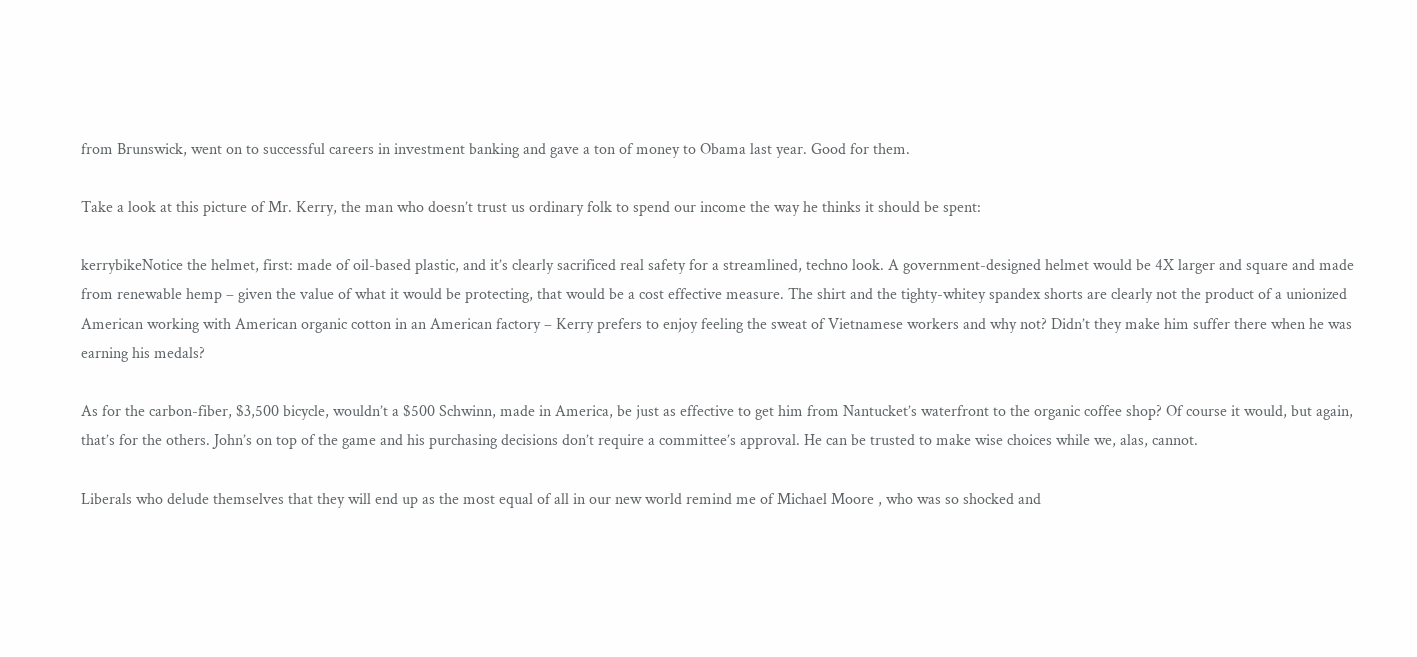from Brunswick, went on to successful careers in investment banking and gave a ton of money to Obama last year. Good for them.

Take a look at this picture of Mr. Kerry, the man who doesn’t trust us ordinary folk to spend our income the way he thinks it should be spent:

kerrybikeNotice the helmet, first: made of oil-based plastic, and it’s clearly sacrificed real safety for a streamlined, techno look. A government-designed helmet would be 4X larger and square and made from renewable hemp – given the value of what it would be protecting, that would be a cost effective measure. The shirt and the tighty-whitey spandex shorts are clearly not the product of a unionized American working with American organic cotton in an American factory – Kerry prefers to enjoy feeling the sweat of Vietnamese workers and why not? Didn’t they make him suffer there when he was earning his medals?

As for the carbon-fiber, $3,500 bicycle, wouldn’t a $500 Schwinn, made in America, be just as effective to get him from Nantucket’s waterfront to the organic coffee shop? Of course it would, but again, that’s for the others. John’s on top of the game and his purchasing decisions don’t require a committee’s approval. He can be trusted to make wise choices while we, alas, cannot.

Liberals who delude themselves that they will end up as the most equal of all in our new world remind me of Michael Moore , who was so shocked and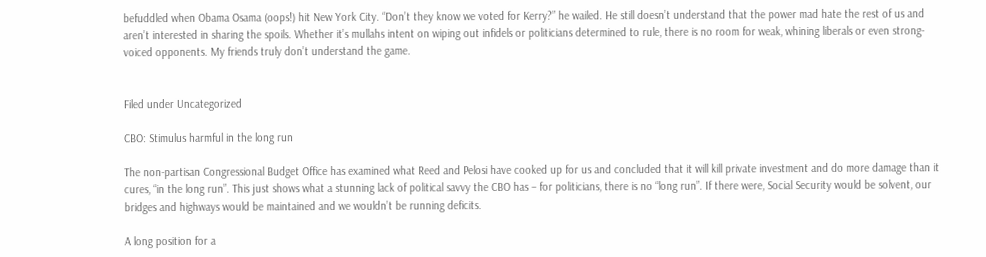befuddled when Obama Osama (oops!) hit New York City. “Don’t they know we voted for Kerry?” he wailed. He still doesn’t understand that the power mad hate the rest of us and aren’t interested in sharing the spoils. Whether it’s mullahs intent on wiping out infidels or politicians determined to rule, there is no room for weak, whining liberals or even strong-voiced opponents. My friends truly don’t understand the game.


Filed under Uncategorized

CBO: Stimulus harmful in the long run

The non-partisan Congressional Budget Office has examined what Reed and Pelosi have cooked up for us and concluded that it will kill private investment and do more damage than it cures, “in the long run”. This just shows what a stunning lack of political savvy the CBO has – for politicians, there is no “long run”. If there were, Social Security would be solvent, our bridges and highways would be maintained and we wouldn’t be running deficits.

A long position for a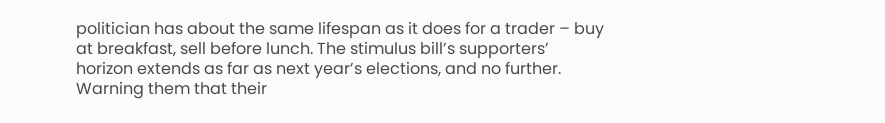politician has about the same lifespan as it does for a trader – buy at breakfast, sell before lunch. The stimulus bill’s supporters’ horizon extends as far as next year’s elections, and no further. Warning them that their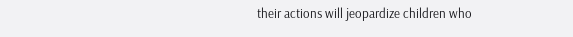their actions will jeopardize children who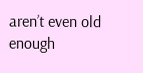aren’t even old enough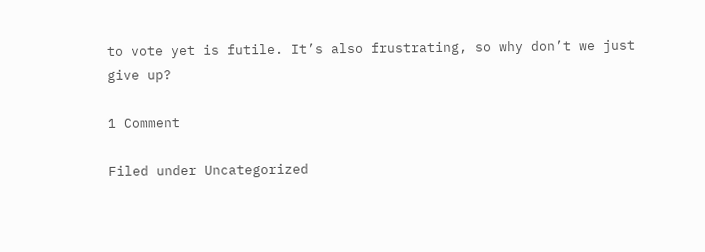to vote yet is futile. It’s also frustrating, so why don’t we just give up?

1 Comment

Filed under Uncategorized